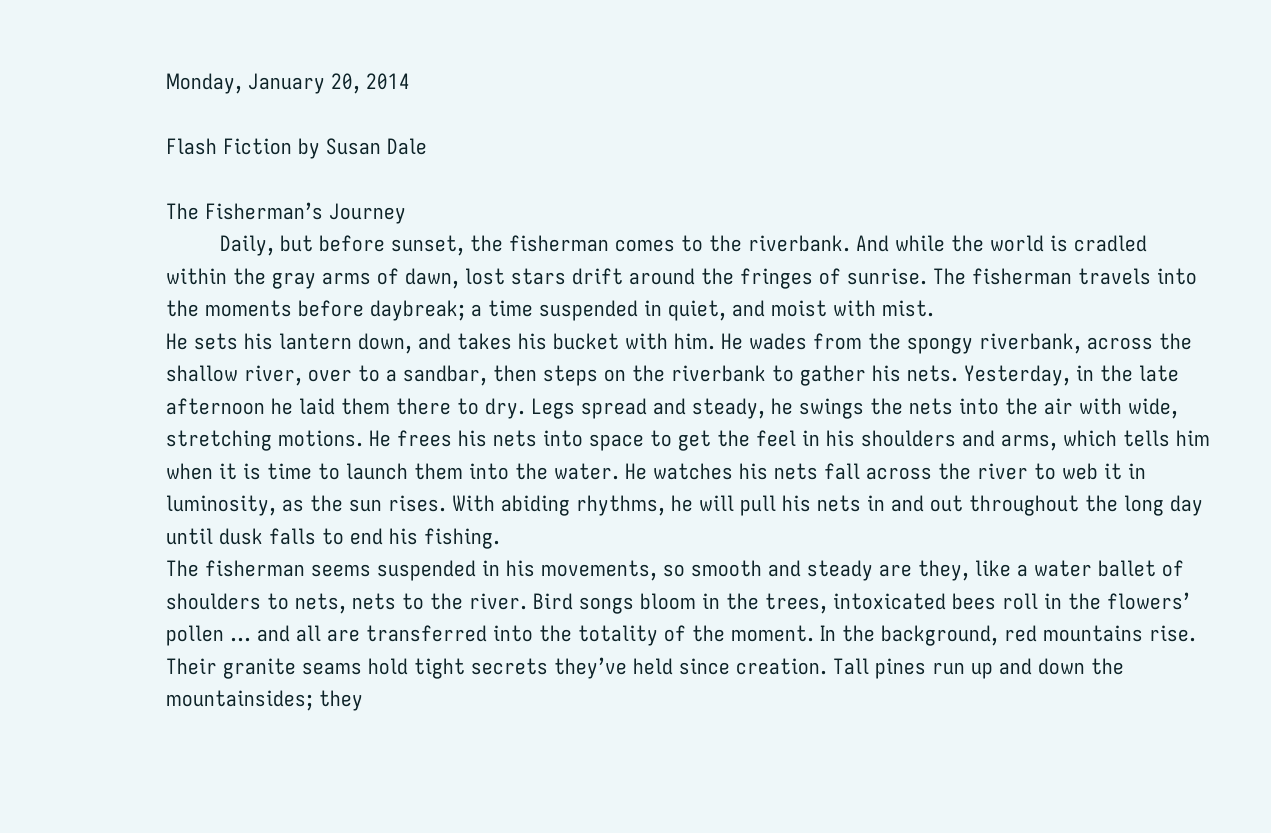Monday, January 20, 2014

Flash Fiction by Susan Dale

The Fisherman’s Journey
         Daily, but before sunset, the fisherman comes to the riverbank. And while the world is cradled within the gray arms of dawn, lost stars drift around the fringes of sunrise. The fisherman travels into the moments before daybreak; a time suspended in quiet, and moist with mist.
He sets his lantern down, and takes his bucket with him. He wades from the spongy riverbank, across the shallow river, over to a sandbar, then steps on the riverbank to gather his nets. Yesterday, in the late afternoon he laid them there to dry. Legs spread and steady, he swings the nets into the air with wide, stretching motions. He frees his nets into space to get the feel in his shoulders and arms, which tells him when it is time to launch them into the water. He watches his nets fall across the river to web it in luminosity, as the sun rises. With abiding rhythms, he will pull his nets in and out throughout the long day until dusk falls to end his fishing.
The fisherman seems suspended in his movements, so smooth and steady are they, like a water ballet of shoulders to nets, nets to the river. Bird songs bloom in the trees, intoxicated bees roll in the flowers’ pollen … and all are transferred into the totality of the moment. In the background, red mountains rise. Their granite seams hold tight secrets they’ve held since creation. Tall pines run up and down the mountainsides; they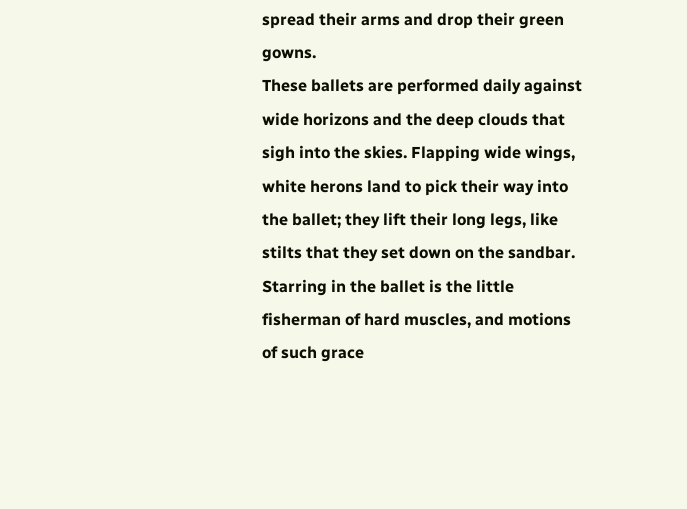spread their arms and drop their green gowns.
These ballets are performed daily against wide horizons and the deep clouds that sigh into the skies. Flapping wide wings, white herons land to pick their way into the ballet; they lift their long legs, like stilts that they set down on the sandbar.
Starring in the ballet is the little fisherman of hard muscles, and motions of such grace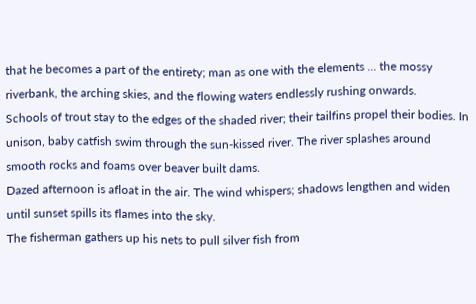that he becomes a part of the entirety; man as one with the elements ... the mossy riverbank, the arching skies, and the flowing waters endlessly rushing onwards.
Schools of trout stay to the edges of the shaded river; their tailfins propel their bodies. In unison, baby catfish swim through the sun-kissed river. The river splashes around smooth rocks and foams over beaver built dams.
Dazed afternoon is afloat in the air. The wind whispers; shadows lengthen and widen until sunset spills its flames into the sky.
The fisherman gathers up his nets to pull silver fish from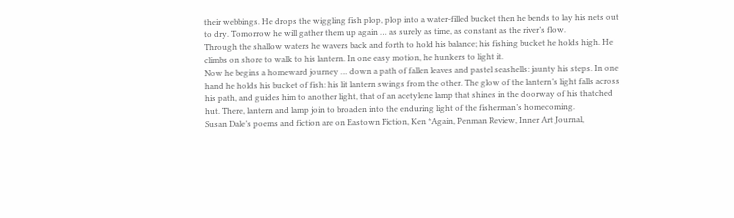their webbings. He drops the wiggling fish plop, plop into a water-filled bucket then he bends to lay his nets out to dry. Tomorrow he will gather them up again … as surely as time, as constant as the river’s flow.
Through the shallow waters he wavers back and forth to hold his balance; his fishing bucket he holds high. He climbs on shore to walk to his lantern. In one easy motion, he hunkers to light it.
Now he begins a homeward journey … down a path of fallen leaves and pastel seashells: jaunty his steps. In one hand he holds his bucket of fish: his lit lantern swings from the other. The glow of the lantern’s light falls across his path, and guides him to another light, that of an acetylene lamp that shines in the doorway of his thatched hut. There, lantern and lamp join to broaden into the enduring light of the fisherman’s homecoming.
Susan Dale’s poems and fiction are on Eastown Fiction, Ken *Again, Penman Review, Inner Art Journal,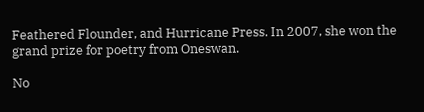Feathered Flounder, and Hurricane Press. In 2007, she won the grand prize for poetry from Oneswan.

No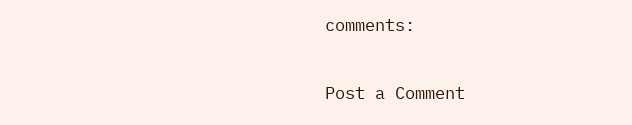comments:

Post a Comment